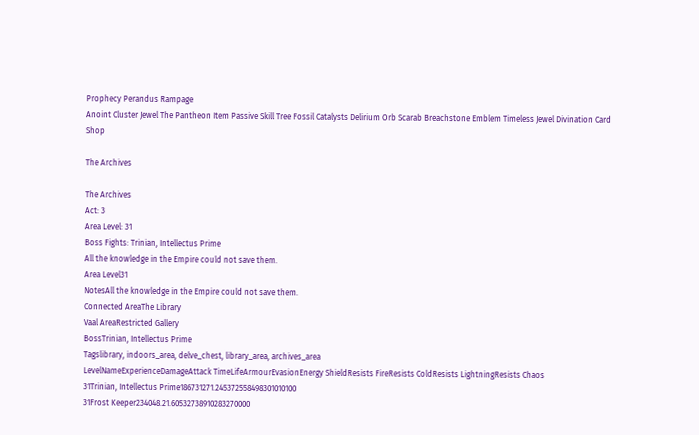Prophecy Perandus Rampage
Anoint Cluster Jewel The Pantheon Item Passive Skill Tree Fossil Catalysts Delirium Orb Scarab Breachstone Emblem Timeless Jewel Divination Card Shop

The Archives

The Archives
Act: 3
Area Level: 31
Boss Fights: Trinian, Intellectus Prime
All the knowledge in the Empire could not save them.
Area Level31
NotesAll the knowledge in the Empire could not save them.
Connected AreaThe Library
Vaal AreaRestricted Gallery
BossTrinian, Intellectus Prime
Tagslibrary, indoors_area, delve_chest, library_area, archives_area
LevelNameExperienceDamageAttack TimeLifeArmourEvasionEnergy ShieldResists FireResists ColdResists LightningResists Chaos
31Trinian, Intellectus Prime186731271.245372558498301010100
31Frost Keeper234048.21.60532738910283270000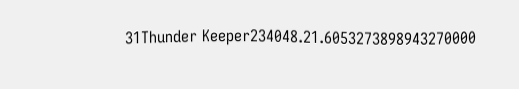31Thunder Keeper234048.21.6053273898943270000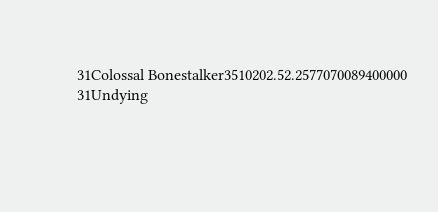31Colossal Bonestalker3510202.52.2577070089400000
31Undying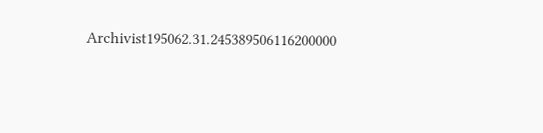Archivist195062.31.245389506116200000